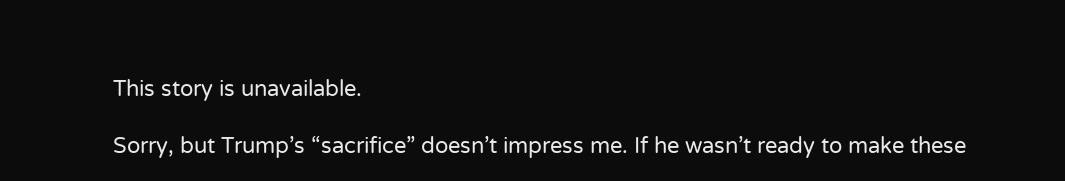This story is unavailable.

Sorry, but Trump’s “sacrifice” doesn’t impress me. If he wasn’t ready to make these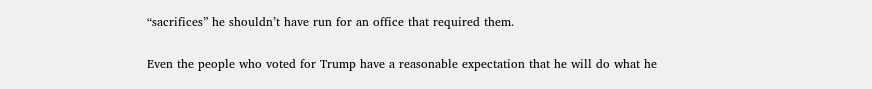“sacrifices” he shouldn’t have run for an office that required them.

Even the people who voted for Trump have a reasonable expectation that he will do what he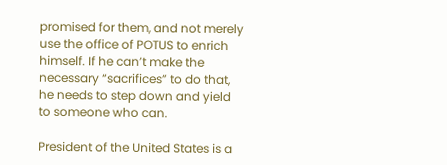promised for them, and not merely use the office of POTUS to enrich himself. If he can’t make the necessary “sacrifices” to do that, he needs to step down and yield to someone who can.

President of the United States is a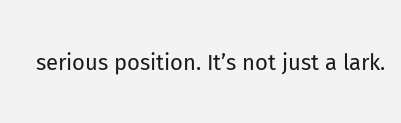serious position. It’s not just a lark.